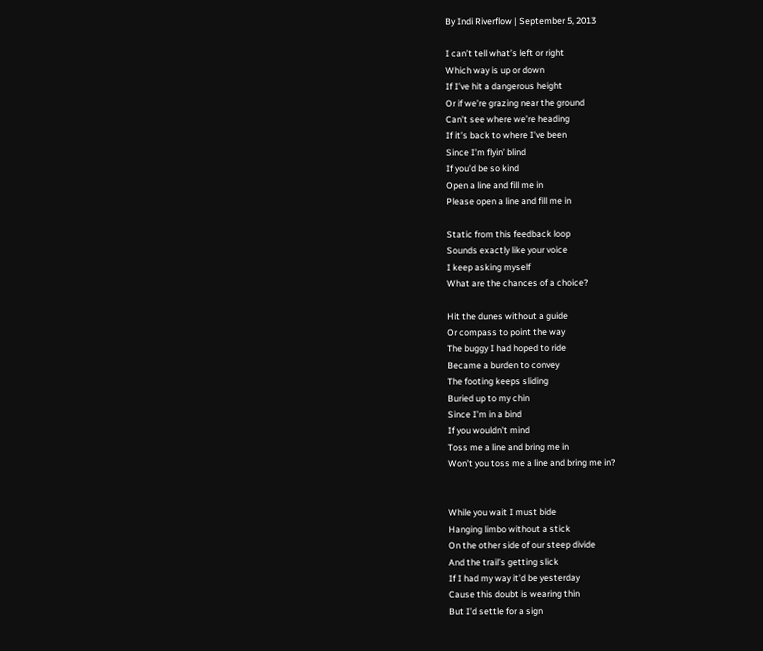By Indi Riverflow | September 5, 2013

I can’t tell what’s left or right
Which way is up or down
If I’ve hit a dangerous height
Or if we’re grazing near the ground
Can’t see where we’re heading
If it’s back to where I’ve been
Since I’m flyin’ blind
If you’d be so kind
Open a line and fill me in
Please open a line and fill me in

Static from this feedback loop
Sounds exactly like your voice
I keep asking myself
What are the chances of a choice?

Hit the dunes without a guide
Or compass to point the way
The buggy I had hoped to ride
Became a burden to convey
The footing keeps sliding
Buried up to my chin
Since I’m in a bind
If you wouldn’t mind
Toss me a line and bring me in
Won’t you toss me a line and bring me in?


While you wait I must bide
Hanging limbo without a stick
On the other side of our steep divide
And the trail’s getting slick
If I had my way it’d be yesterday
Cause this doubt is wearing thin
But I’d settle for a sign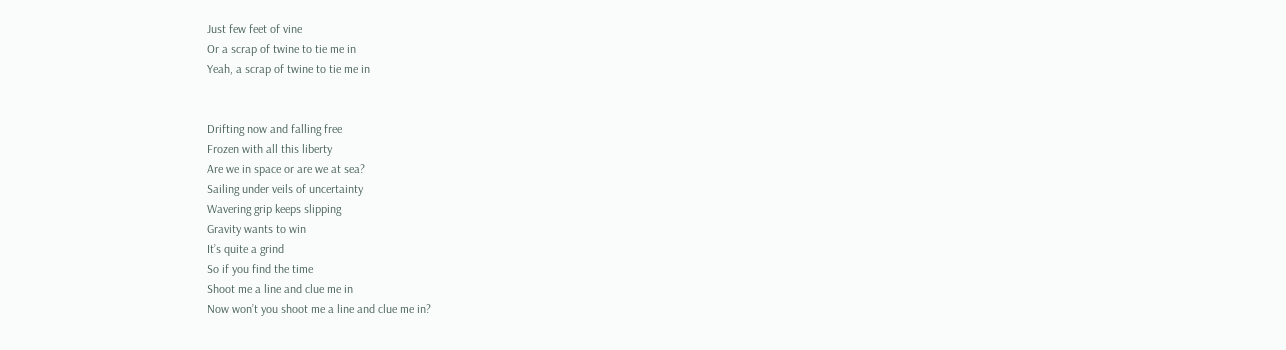Just few feet of vine
Or a scrap of twine to tie me in
Yeah, a scrap of twine to tie me in


Drifting now and falling free
Frozen with all this liberty
Are we in space or are we at sea?
Sailing under veils of uncertainty
Wavering grip keeps slipping
Gravity wants to win
It’s quite a grind
So if you find the time
Shoot me a line and clue me in
Now won’t you shoot me a line and clue me in?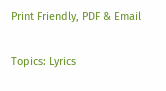Print Friendly, PDF & Email

Topics: Lyrics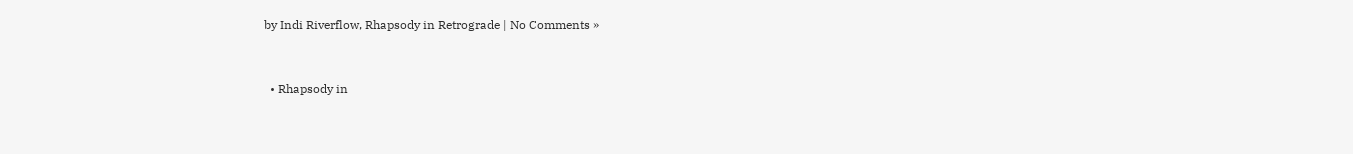by Indi Riverflow, Rhapsody in Retrograde | No Comments »


  • Rhapsody in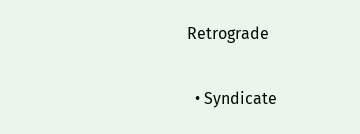Retrograde

  • Syndicate